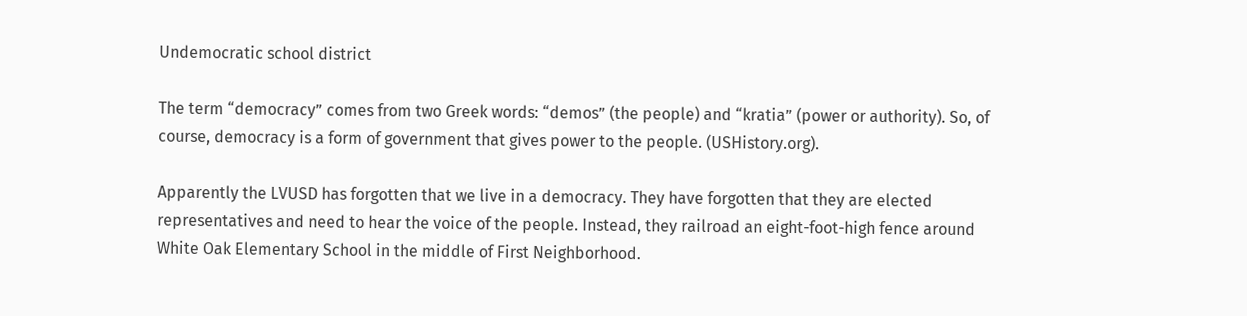Undemocratic school district

The term “democracy” comes from two Greek words: “demos” (the people) and “kratia” (power or authority). So, of course, democracy is a form of government that gives power to the people. (USHistory.org).

Apparently the LVUSD has forgotten that we live in a democracy. They have forgotten that they are elected representatives and need to hear the voice of the people. Instead, they railroad an eight-foot-high fence around White Oak Elementary School in the middle of First Neighborhood.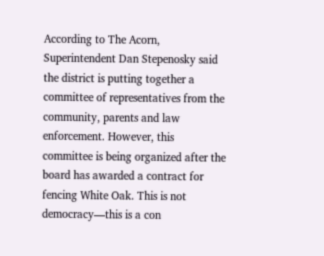According to The Acorn, Superintendent Dan Stepenosky said the district is putting together a committee of representatives from the community, parents and law enforcement. However, this committee is being organized after the board has awarded a contract for fencing White Oak. This is not democracy—this is a con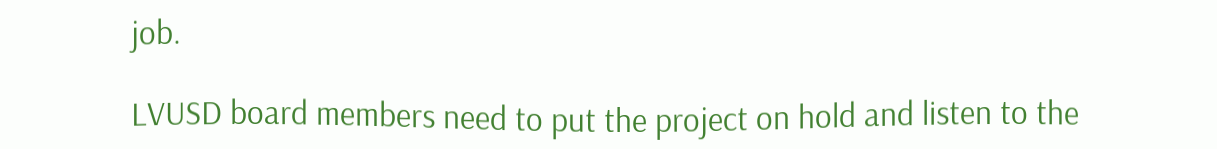job.

LVUSD board members need to put the project on hold and listen to the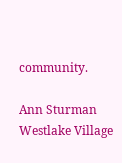community.

Ann Sturman
Westlake Village